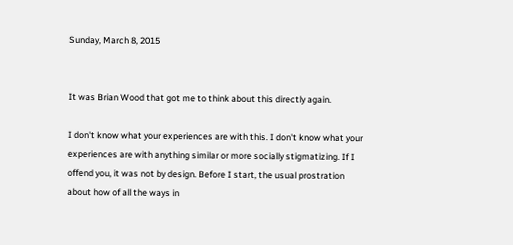Sunday, March 8, 2015


It was Brian Wood that got me to think about this directly again.

I don't know what your experiences are with this. I don't know what your experiences are with anything similar or more socially stigmatizing. If I offend you, it was not by design. Before I start, the usual prostration about how of all the ways in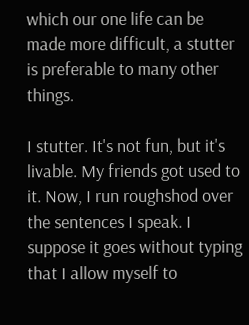which our one life can be made more difficult, a stutter is preferable to many other things.

I stutter. It's not fun, but it's livable. My friends got used to it. Now, I run roughshod over the sentences I speak. I suppose it goes without typing that I allow myself to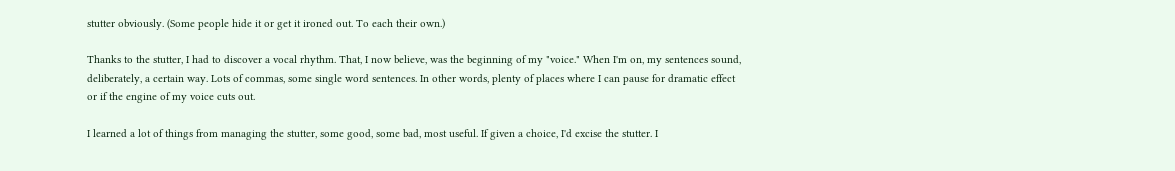stutter obviously. (Some people hide it or get it ironed out. To each their own.)

Thanks to the stutter, I had to discover a vocal rhythm. That, I now believe, was the beginning of my "voice." When I'm on, my sentences sound, deliberately, a certain way. Lots of commas, some single word sentences. In other words, plenty of places where I can pause for dramatic effect or if the engine of my voice cuts out.

I learned a lot of things from managing the stutter, some good, some bad, most useful. If given a choice, I'd excise the stutter. I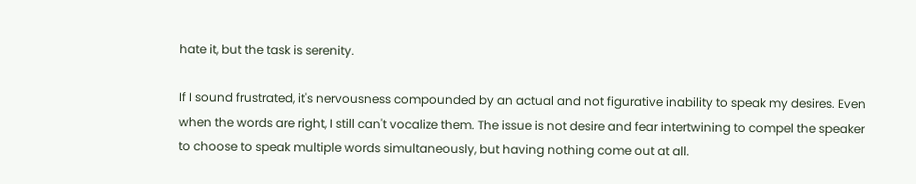hate it, but the task is serenity.

If I sound frustrated, it's nervousness compounded by an actual and not figurative inability to speak my desires. Even when the words are right, I still can't vocalize them. The issue is not desire and fear intertwining to compel the speaker to choose to speak multiple words simultaneously, but having nothing come out at all.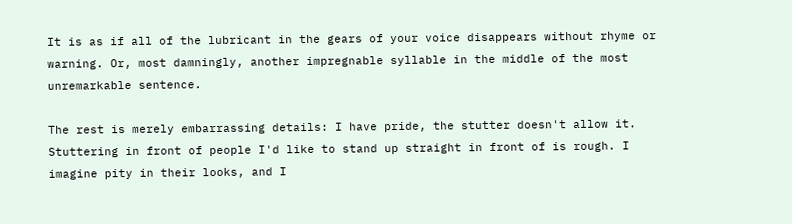It is as if all of the lubricant in the gears of your voice disappears without rhyme or warning. Or, most damningly, another impregnable syllable in the middle of the most unremarkable sentence.

The rest is merely embarrassing details: I have pride, the stutter doesn't allow it. Stuttering in front of people I'd like to stand up straight in front of is rough. I imagine pity in their looks, and I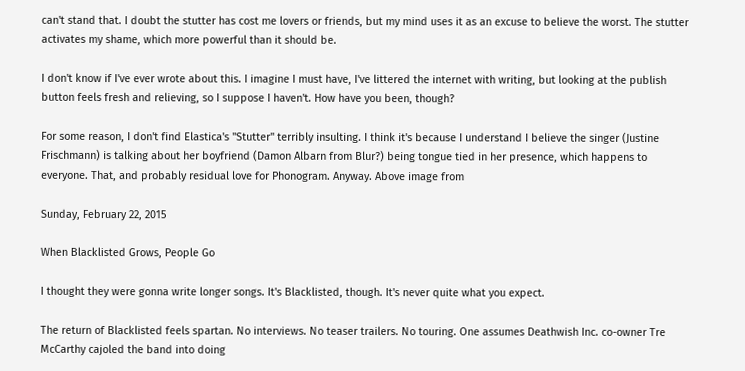can't stand that. I doubt the stutter has cost me lovers or friends, but my mind uses it as an excuse to believe the worst. The stutter activates my shame, which more powerful than it should be.

I don't know if I've ever wrote about this. I imagine I must have, I've littered the internet with writing, but looking at the publish button feels fresh and relieving, so I suppose I haven't. How have you been, though?

For some reason, I don't find Elastica's "Stutter" terribly insulting. I think it's because I understand I believe the singer (Justine Frischmann) is talking about her boyfriend (Damon Albarn from Blur?) being tongue tied in her presence, which happens to everyone. That, and probably residual love for Phonogram. Anyway. Above image from

Sunday, February 22, 2015

When Blacklisted Grows, People Go

I thought they were gonna write longer songs. It's Blacklisted, though. It's never quite what you expect.

The return of Blacklisted feels spartan. No interviews. No teaser trailers. No touring. One assumes Deathwish Inc. co-owner Tre McCarthy cajoled the band into doing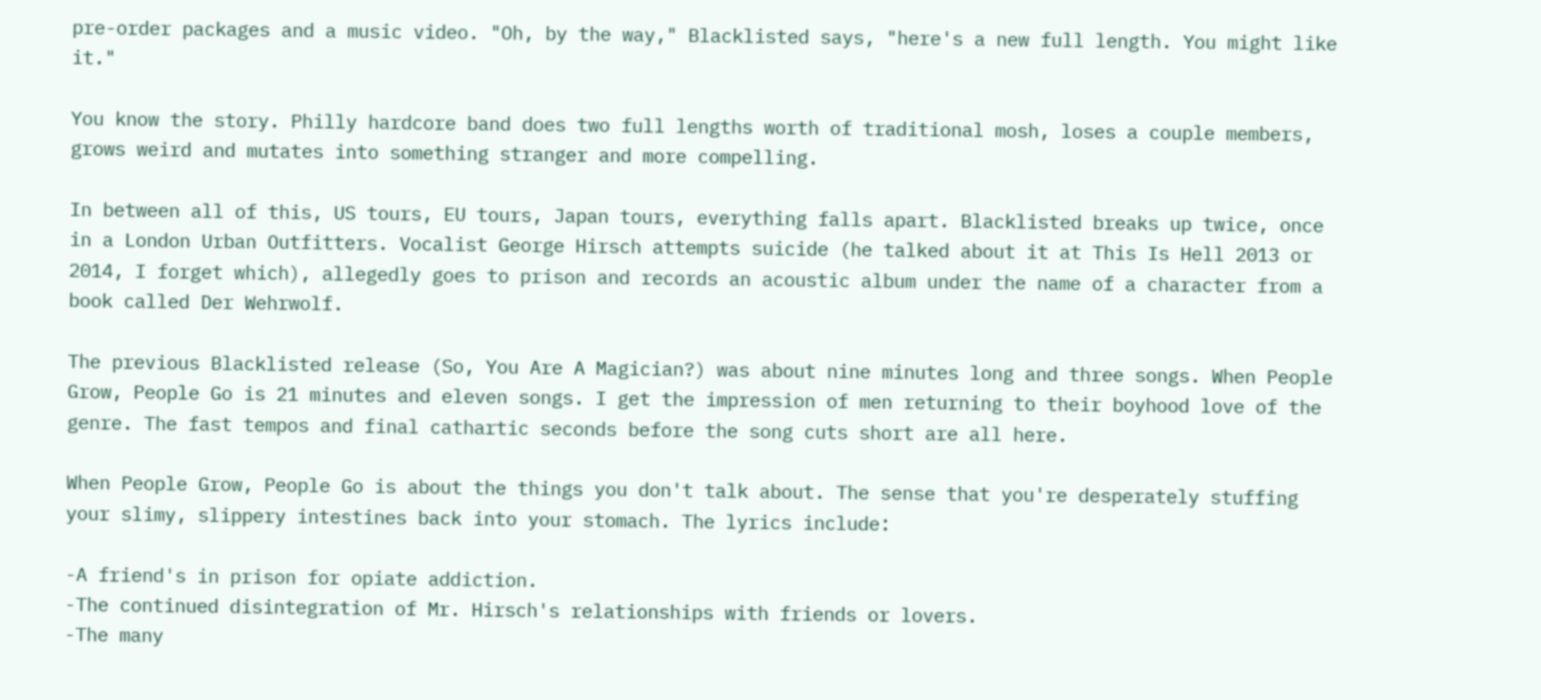pre-order packages and a music video. "Oh, by the way," Blacklisted says, "here's a new full length. You might like it."

You know the story. Philly hardcore band does two full lengths worth of traditional mosh, loses a couple members, grows weird and mutates into something stranger and more compelling.

In between all of this, US tours, EU tours, Japan tours, everything falls apart. Blacklisted breaks up twice, once in a London Urban Outfitters. Vocalist George Hirsch attempts suicide (he talked about it at This Is Hell 2013 or 2014, I forget which), allegedly goes to prison and records an acoustic album under the name of a character from a book called Der Wehrwolf.

The previous Blacklisted release (So, You Are A Magician?) was about nine minutes long and three songs. When People Grow, People Go is 21 minutes and eleven songs. I get the impression of men returning to their boyhood love of the genre. The fast tempos and final cathartic seconds before the song cuts short are all here.

When People Grow, People Go is about the things you don't talk about. The sense that you're desperately stuffing your slimy, slippery intestines back into your stomach. The lyrics include:

-A friend's in prison for opiate addiction.
-The continued disintegration of Mr. Hirsch's relationships with friends or lovers.
-The many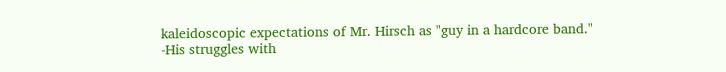kaleidoscopic expectations of Mr. Hirsch as "guy in a hardcore band."
-His struggles with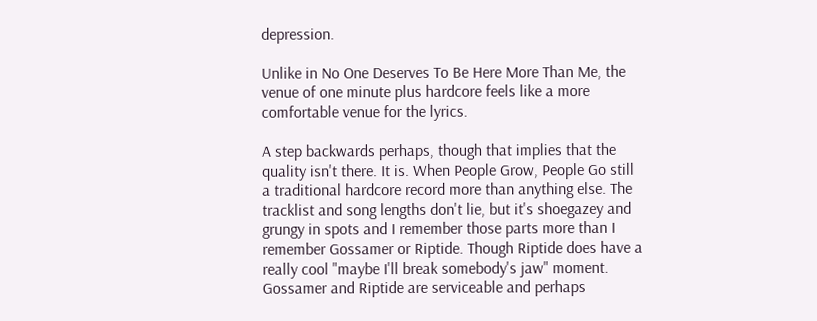depression.

Unlike in No One Deserves To Be Here More Than Me, the venue of one minute plus hardcore feels like a more comfortable venue for the lyrics.

A step backwards perhaps, though that implies that the quality isn't there. It is. When People Grow, People Go still a traditional hardcore record more than anything else. The tracklist and song lengths don't lie, but it's shoegazey and grungy in spots and I remember those parts more than I remember Gossamer or Riptide. Though Riptide does have a really cool "maybe I'll break somebody's jaw" moment. Gossamer and Riptide are serviceable and perhaps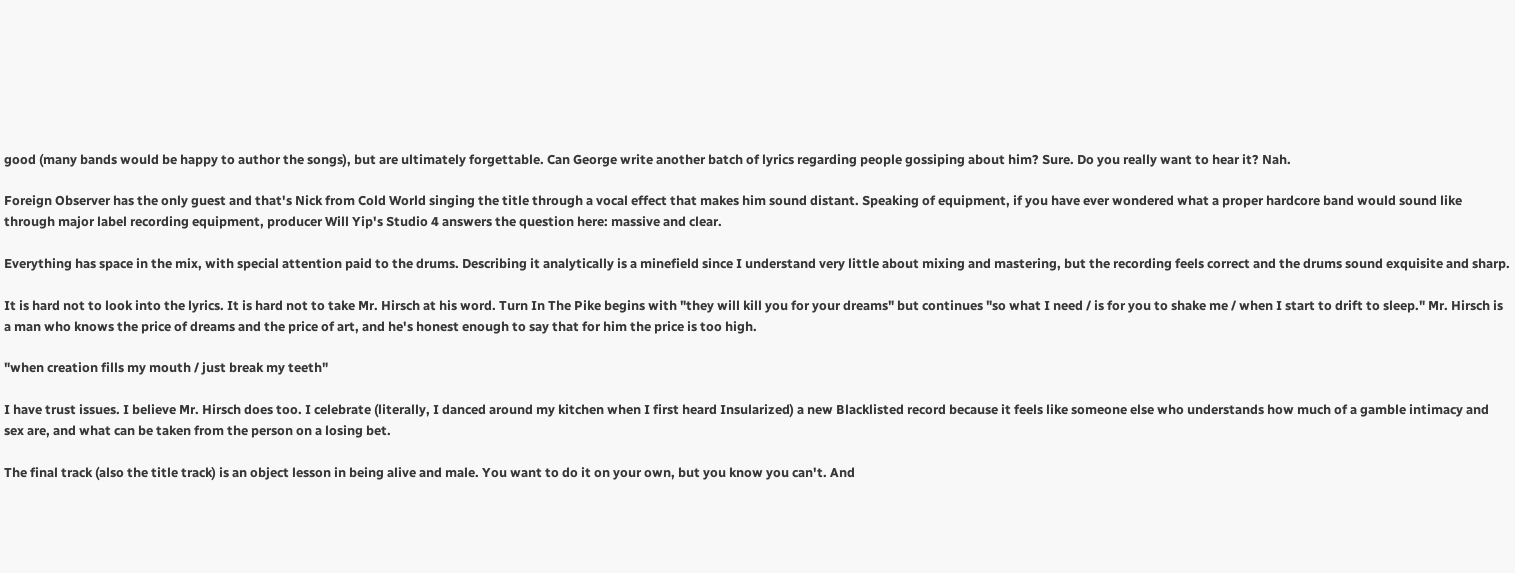good (many bands would be happy to author the songs), but are ultimately forgettable. Can George write another batch of lyrics regarding people gossiping about him? Sure. Do you really want to hear it? Nah.

Foreign Observer has the only guest and that's Nick from Cold World singing the title through a vocal effect that makes him sound distant. Speaking of equipment, if you have ever wondered what a proper hardcore band would sound like through major label recording equipment, producer Will Yip's Studio 4 answers the question here: massive and clear.

Everything has space in the mix, with special attention paid to the drums. Describing it analytically is a minefield since I understand very little about mixing and mastering, but the recording feels correct and the drums sound exquisite and sharp.

It is hard not to look into the lyrics. It is hard not to take Mr. Hirsch at his word. Turn In The Pike begins with "they will kill you for your dreams" but continues "so what I need / is for you to shake me / when I start to drift to sleep." Mr. Hirsch is a man who knows the price of dreams and the price of art, and he's honest enough to say that for him the price is too high.

"when creation fills my mouth / just break my teeth"

I have trust issues. I believe Mr. Hirsch does too. I celebrate (literally, I danced around my kitchen when I first heard Insularized) a new Blacklisted record because it feels like someone else who understands how much of a gamble intimacy and sex are, and what can be taken from the person on a losing bet.

The final track (also the title track) is an object lesson in being alive and male. You want to do it on your own, but you know you can't. And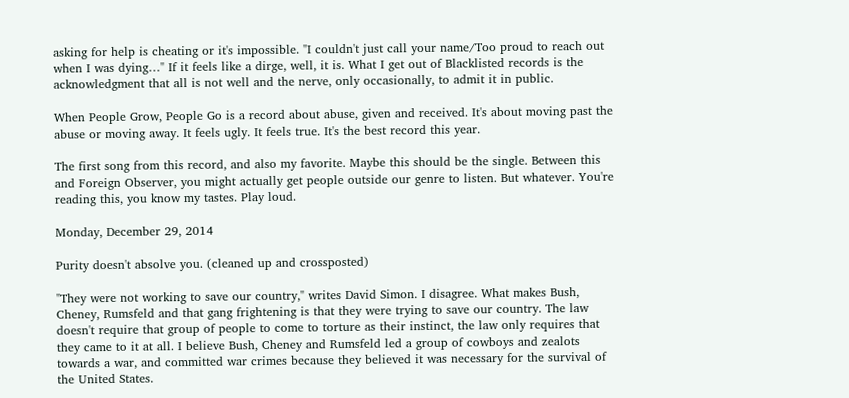asking for help is cheating or it's impossible. "I couldn't just call your name/Too proud to reach out when I was dying…" If it feels like a dirge, well, it is. What I get out of Blacklisted records is the acknowledgment that all is not well and the nerve, only occasionally, to admit it in public.

When People Grow, People Go is a record about abuse, given and received. It's about moving past the abuse or moving away. It feels ugly. It feels true. It's the best record this year.

The first song from this record, and also my favorite. Maybe this should be the single. Between this and Foreign Observer, you might actually get people outside our genre to listen. But whatever. You're reading this, you know my tastes. Play loud.

Monday, December 29, 2014

Purity doesn't absolve you. (cleaned up and crossposted)

"They were not working to save our country," writes David Simon. I disagree. What makes Bush, Cheney, Rumsfeld and that gang frightening is that they were trying to save our country. The law doesn't require that group of people to come to torture as their instinct, the law only requires that they came to it at all. I believe Bush, Cheney and Rumsfeld led a group of cowboys and zealots towards a war, and committed war crimes because they believed it was necessary for the survival of the United States.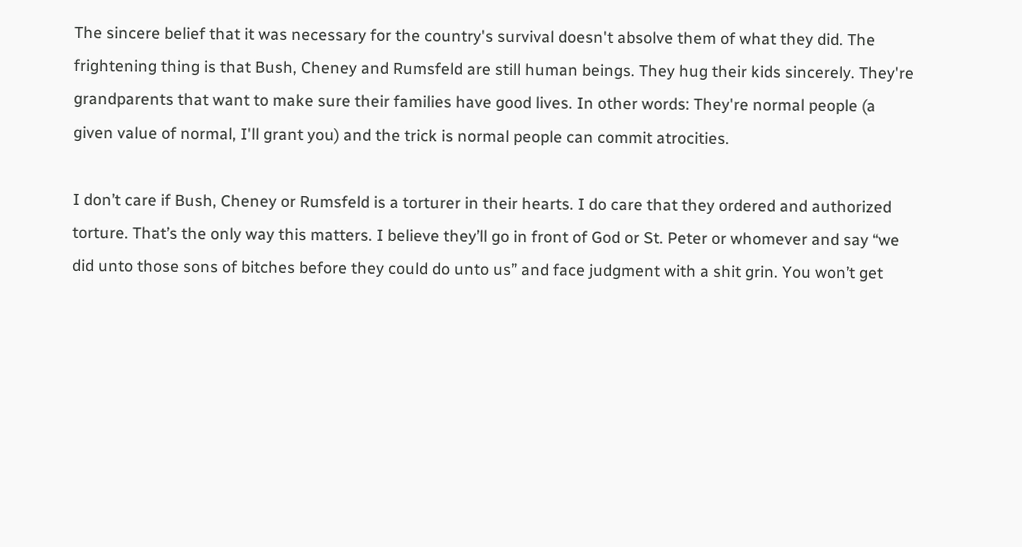The sincere belief that it was necessary for the country's survival doesn't absolve them of what they did. The frightening thing is that Bush, Cheney and Rumsfeld are still human beings. They hug their kids sincerely. They're grandparents that want to make sure their families have good lives. In other words: They're normal people (a given value of normal, I'll grant you) and the trick is normal people can commit atrocities.

I don’t care if Bush, Cheney or Rumsfeld is a torturer in their hearts. I do care that they ordered and authorized torture. That’s the only way this matters. I believe they’ll go in front of God or St. Peter or whomever and say “we did unto those sons of bitches before they could do unto us” and face judgment with a shit grin. You won’t get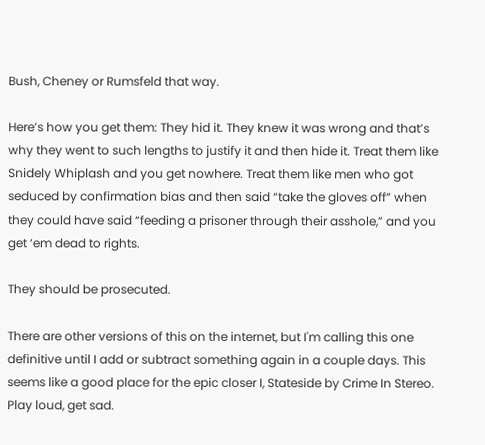Bush, Cheney or Rumsfeld that way.

Here’s how you get them: They hid it. They knew it was wrong and that’s why they went to such lengths to justify it and then hide it. Treat them like Snidely Whiplash and you get nowhere. Treat them like men who got seduced by confirmation bias and then said “take the gloves off” when they could have said “feeding a prisoner through their asshole,” and you get ‘em dead to rights.

They should be prosecuted.

There are other versions of this on the internet, but I'm calling this one definitive until I add or subtract something again in a couple days. This seems like a good place for the epic closer I, Stateside by Crime In Stereo. Play loud, get sad.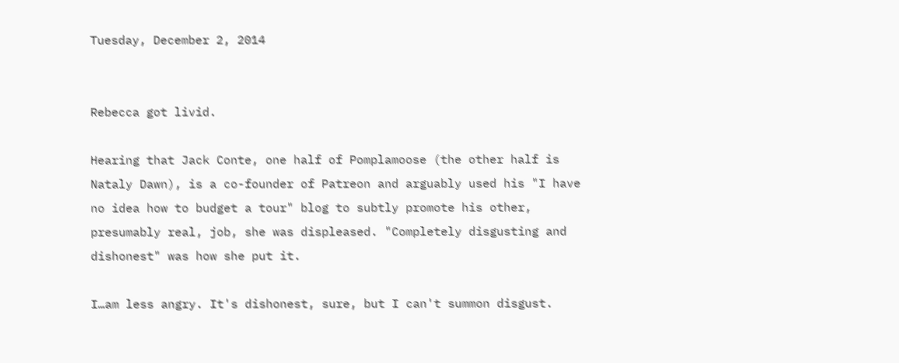Tuesday, December 2, 2014


Rebecca got livid.

Hearing that Jack Conte, one half of Pomplamoose (the other half is Nataly Dawn), is a co-founder of Patreon and arguably used his "I have no idea how to budget a tour" blog to subtly promote his other, presumably real, job, she was displeased. "Completely disgusting and dishonest" was how she put it.

I…am less angry. It's dishonest, sure, but I can't summon disgust.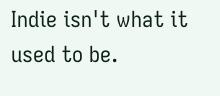Indie isn't what it used to be.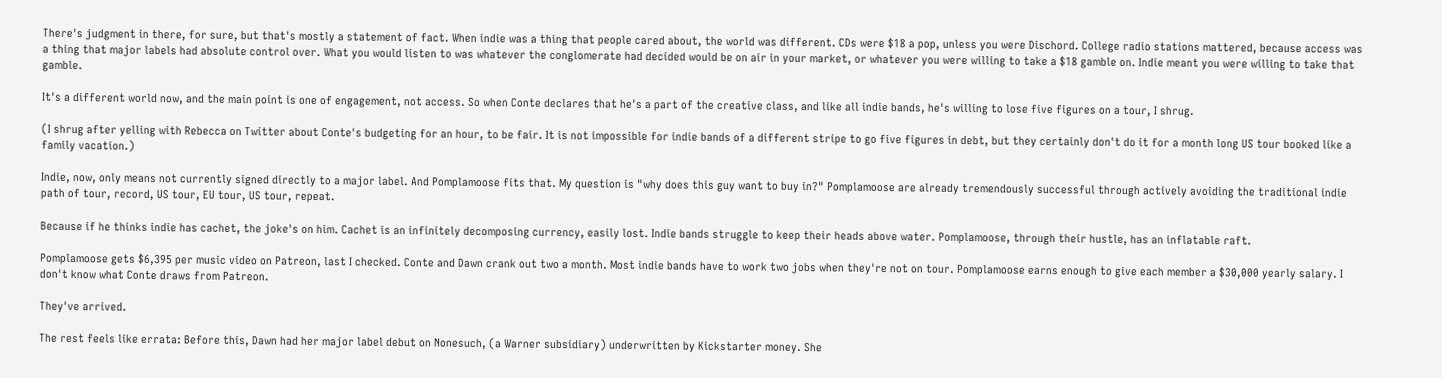There's judgment in there, for sure, but that's mostly a statement of fact. When indie was a thing that people cared about, the world was different. CDs were $18 a pop, unless you were Dischord. College radio stations mattered, because access was a thing that major labels had absolute control over. What you would listen to was whatever the conglomerate had decided would be on air in your market, or whatever you were willing to take a $18 gamble on. Indie meant you were willing to take that gamble.

It's a different world now, and the main point is one of engagement, not access. So when Conte declares that he's a part of the creative class, and like all indie bands, he's willing to lose five figures on a tour, I shrug.

(I shrug after yelling with Rebecca on Twitter about Conte's budgeting for an hour, to be fair. It is not impossible for indie bands of a different stripe to go five figures in debt, but they certainly don't do it for a month long US tour booked like a family vacation.)

Indie, now, only means not currently signed directly to a major label. And Pomplamoose fits that. My question is "why does this guy want to buy in?" Pomplamoose are already tremendously successful through actively avoiding the traditional indie path of tour, record, US tour, EU tour, US tour, repeat.

Because if he thinks indie has cachet, the joke's on him. Cachet is an infinitely decomposing currency, easily lost. Indie bands struggle to keep their heads above water. Pomplamoose, through their hustle, has an inflatable raft.

Pomplamoose gets $6,395 per music video on Patreon, last I checked. Conte and Dawn crank out two a month. Most indie bands have to work two jobs when they're not on tour. Pomplamoose earns enough to give each member a $30,000 yearly salary. I don't know what Conte draws from Patreon.

They've arrived.

The rest feels like errata: Before this, Dawn had her major label debut on Nonesuch, (a Warner subsidiary) underwritten by Kickstarter money. She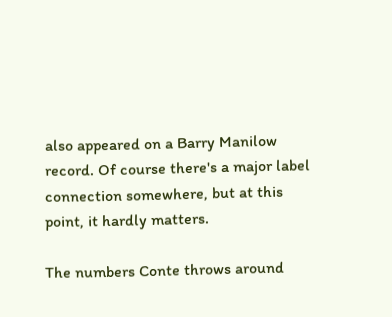also appeared on a Barry Manilow record. Of course there's a major label connection somewhere, but at this point, it hardly matters.

The numbers Conte throws around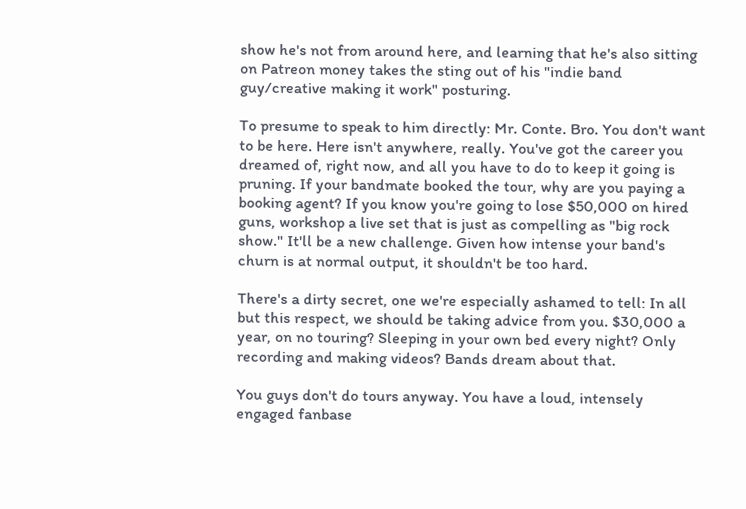show he's not from around here, and learning that he's also sitting on Patreon money takes the sting out of his "indie band guy/creative making it work" posturing.

To presume to speak to him directly: Mr. Conte. Bro. You don't want to be here. Here isn't anywhere, really. You've got the career you dreamed of, right now, and all you have to do to keep it going is pruning. If your bandmate booked the tour, why are you paying a booking agent? If you know you're going to lose $50,000 on hired guns, workshop a live set that is just as compelling as "big rock show." It'll be a new challenge. Given how intense your band's churn is at normal output, it shouldn't be too hard.

There's a dirty secret, one we're especially ashamed to tell: In all but this respect, we should be taking advice from you. $30,000 a year, on no touring? Sleeping in your own bed every night? Only recording and making videos? Bands dream about that.

You guys don't do tours anyway. You have a loud, intensely engaged fanbase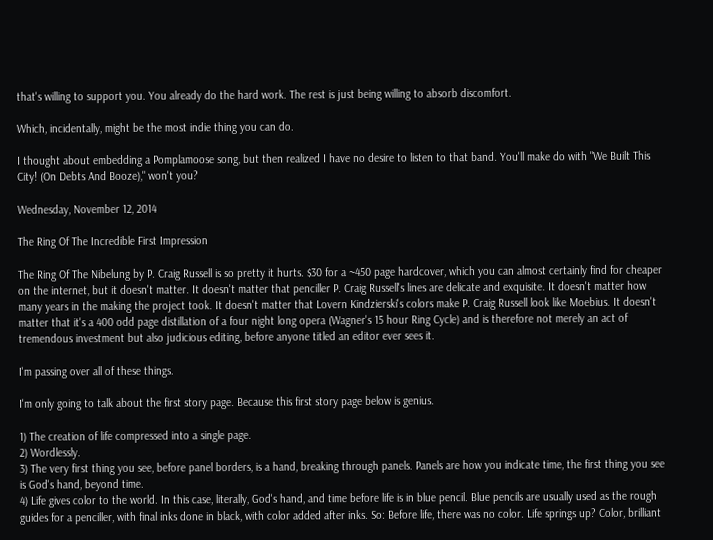that's willing to support you. You already do the hard work. The rest is just being willing to absorb discomfort.

Which, incidentally, might be the most indie thing you can do.

I thought about embedding a Pomplamoose song, but then realized I have no desire to listen to that band. You'll make do with "We Built This City! (On Debts And Booze)," won't you?

Wednesday, November 12, 2014

The Ring Of The Incredible First Impression

The Ring Of The Nibelung by P. Craig Russell is so pretty it hurts. $30 for a ~450 page hardcover, which you can almost certainly find for cheaper on the internet, but it doesn't matter. It doesn't matter that penciller P. Craig Russell's lines are delicate and exquisite. It doesn't matter how many years in the making the project took. It doesn't matter that Lovern Kindzierski's colors make P. Craig Russell look like Moebius. It doesn't matter that it's a 400 odd page distillation of a four night long opera (Wagner's 15 hour Ring Cycle) and is therefore not merely an act of tremendous investment but also judicious editing, before anyone titled an editor ever sees it.

I'm passing over all of these things.

I'm only going to talk about the first story page. Because this first story page below is genius.

1) The creation of life compressed into a single page.
2) Wordlessly.
3) The very first thing you see, before panel borders, is a hand, breaking through panels. Panels are how you indicate time, the first thing you see is God's hand, beyond time.
4) Life gives color to the world. In this case, literally, God's hand, and time before life is in blue pencil. Blue pencils are usually used as the rough guides for a penciller, with final inks done in black, with color added after inks. So: Before life, there was no color. Life springs up? Color, brilliant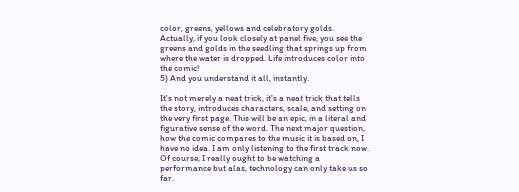color, greens, yellows and celebratory golds. Actually, if you look closely at panel five, you see the greens and golds in the seedling that springs up from where the water is dropped. Life introduces color into the comic!
5) And you understand it all, instantly.

It's not merely a neat trick, it's a neat trick that tells the story, introduces characters, scale, and setting on the very first page. This will be an epic, in a literal and figurative sense of the word. The next major question,  how the comic compares to the music it is based on, I have no idea. I am only listening to the first track now. Of course, I really ought to be watching a performance but alas, technology can only take us so far.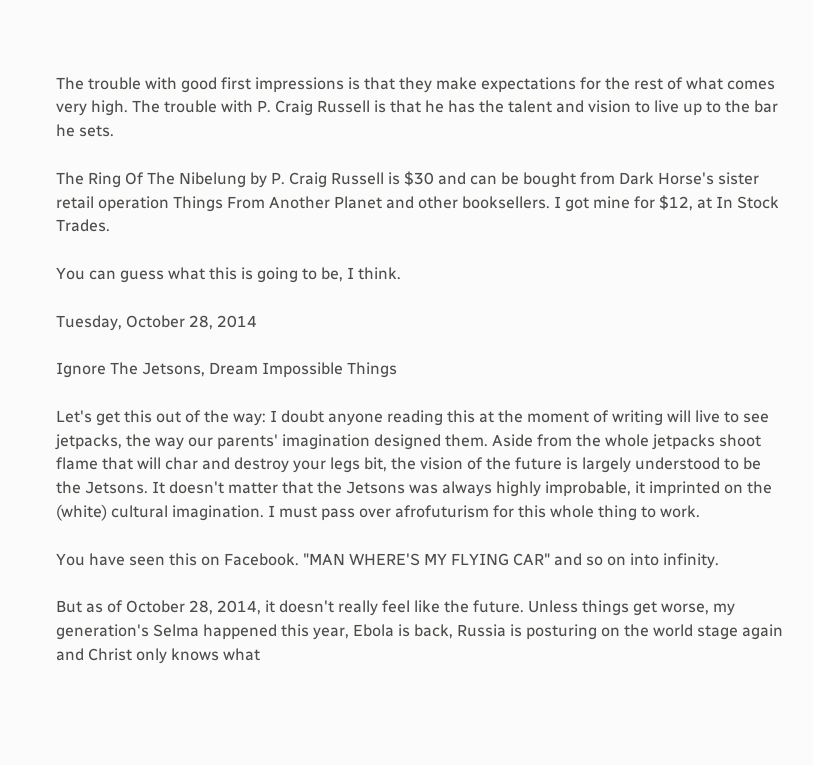The trouble with good first impressions is that they make expectations for the rest of what comes very high. The trouble with P. Craig Russell is that he has the talent and vision to live up to the bar he sets.

The Ring Of The Nibelung by P. Craig Russell is $30 and can be bought from Dark Horse's sister retail operation Things From Another Planet and other booksellers. I got mine for $12, at In Stock Trades.

You can guess what this is going to be, I think.

Tuesday, October 28, 2014

Ignore The Jetsons, Dream Impossible Things

Let's get this out of the way: I doubt anyone reading this at the moment of writing will live to see jetpacks, the way our parents' imagination designed them. Aside from the whole jetpacks shoot flame that will char and destroy your legs bit, the vision of the future is largely understood to be the Jetsons. It doesn't matter that the Jetsons was always highly improbable, it imprinted on the (white) cultural imagination. I must pass over afrofuturism for this whole thing to work.

You have seen this on Facebook. "MAN WHERE'S MY FLYING CAR" and so on into infinity.

But as of October 28, 2014, it doesn't really feel like the future. Unless things get worse, my generation's Selma happened this year, Ebola is back, Russia is posturing on the world stage again and Christ only knows what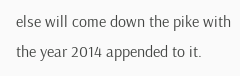else will come down the pike with the year 2014 appended to it.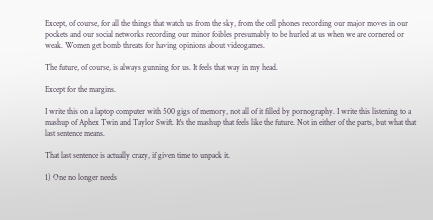Except, of course, for all the things that watch us from the sky, from the cell phones recording our major moves in our pockets and our social networks recording our minor foibles presumably to be hurled at us when we are cornered or weak. Women get bomb threats for having opinions about videogames.

The future, of course, is always gunning for us. It feels that way in my head.

Except for the margins.

I write this on a laptop computer with 500 gigs of memory, not all of it filled by pornography. I write this listening to a mashup of Aphex Twin and Taylor Swift. It's the mashup that feels like the future. Not in either of the parts, but what that last sentence means.

That last sentence is actually crazy, if given time to unpack it.

1) One no longer needs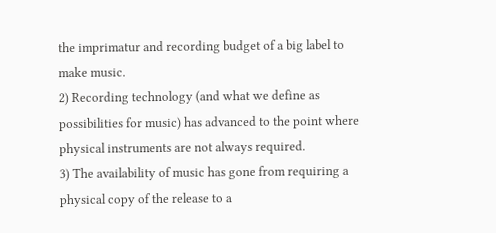the imprimatur and recording budget of a big label to make music.
2) Recording technology (and what we define as possibilities for music) has advanced to the point where physical instruments are not always required.
3) The availability of music has gone from requiring a physical copy of the release to a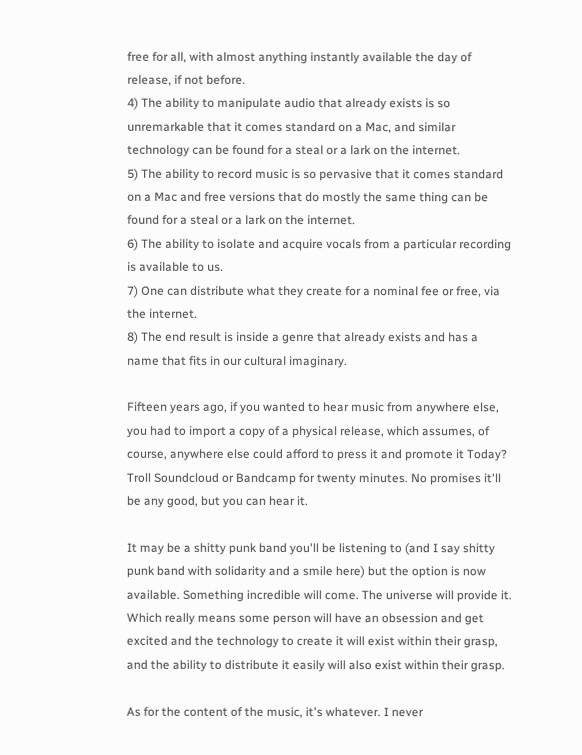free for all, with almost anything instantly available the day of release, if not before.
4) The ability to manipulate audio that already exists is so unremarkable that it comes standard on a Mac, and similar technology can be found for a steal or a lark on the internet.
5) The ability to record music is so pervasive that it comes standard on a Mac and free versions that do mostly the same thing can be found for a steal or a lark on the internet.
6) The ability to isolate and acquire vocals from a particular recording is available to us.
7) One can distribute what they create for a nominal fee or free, via the internet.
8) The end result is inside a genre that already exists and has a name that fits in our cultural imaginary.

Fifteen years ago, if you wanted to hear music from anywhere else, you had to import a copy of a physical release, which assumes, of course, anywhere else could afford to press it and promote it Today? Troll Soundcloud or Bandcamp for twenty minutes. No promises it'll be any good, but you can hear it.

It may be a shitty punk band you'll be listening to (and I say shitty punk band with solidarity and a smile here) but the option is now available. Something incredible will come. The universe will provide it. Which really means some person will have an obsession and get excited and the technology to create it will exist within their grasp, and the ability to distribute it easily will also exist within their grasp.

As for the content of the music, it's whatever. I never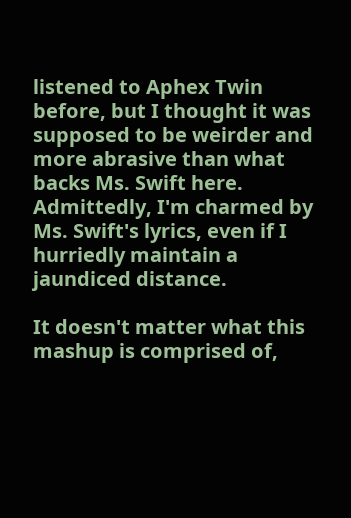listened to Aphex Twin before, but I thought it was supposed to be weirder and more abrasive than what backs Ms. Swift here. Admittedly, I'm charmed by Ms. Swift's lyrics, even if I hurriedly maintain a jaundiced distance.

It doesn't matter what this mashup is comprised of,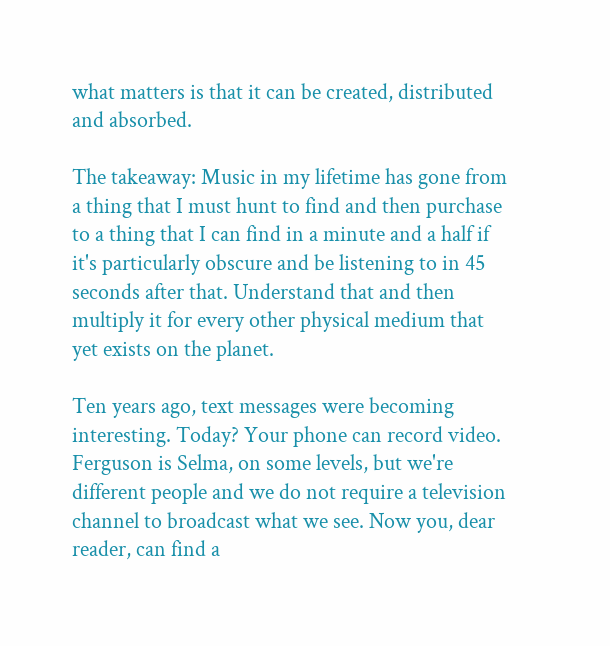what matters is that it can be created, distributed and absorbed.

The takeaway: Music in my lifetime has gone from a thing that I must hunt to find and then purchase to a thing that I can find in a minute and a half if it's particularly obscure and be listening to in 45 seconds after that. Understand that and then multiply it for every other physical medium that yet exists on the planet.

Ten years ago, text messages were becoming interesting. Today? Your phone can record video. Ferguson is Selma, on some levels, but we're different people and we do not require a television channel to broadcast what we see. Now you, dear reader, can find a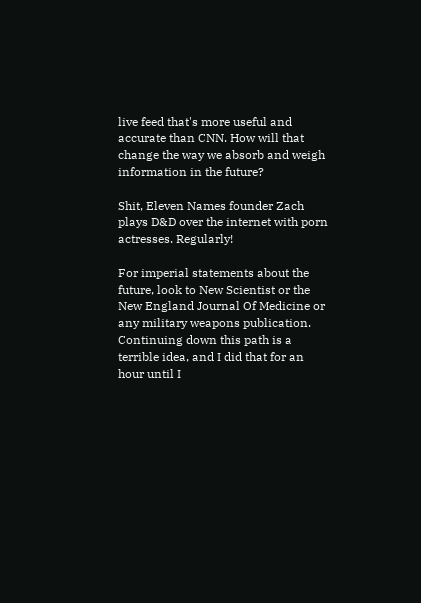live feed that's more useful and accurate than CNN. How will that change the way we absorb and weigh information in the future?

Shit, Eleven Names founder Zach plays D&D over the internet with porn actresses. Regularly!

For imperial statements about the future, look to New Scientist or the New England Journal Of Medicine or any military weapons publication. Continuing down this path is a terrible idea, and I did that for an hour until I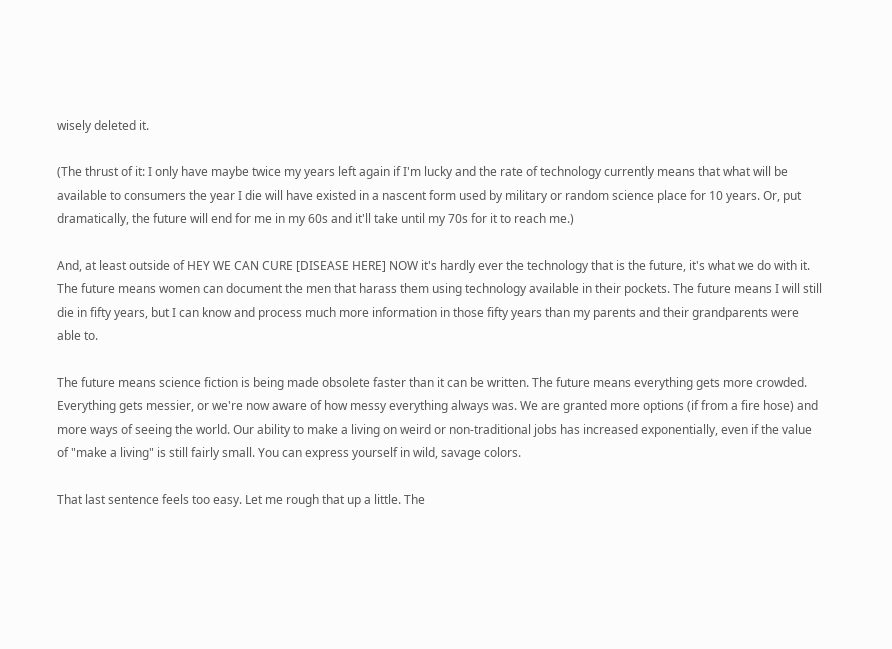wisely deleted it.

(The thrust of it: I only have maybe twice my years left again if I'm lucky and the rate of technology currently means that what will be available to consumers the year I die will have existed in a nascent form used by military or random science place for 10 years. Or, put dramatically, the future will end for me in my 60s and it'll take until my 70s for it to reach me.)

And, at least outside of HEY WE CAN CURE [DISEASE HERE] NOW it's hardly ever the technology that is the future, it's what we do with it. The future means women can document the men that harass them using technology available in their pockets. The future means I will still die in fifty years, but I can know and process much more information in those fifty years than my parents and their grandparents were able to.

The future means science fiction is being made obsolete faster than it can be written. The future means everything gets more crowded. Everything gets messier, or we're now aware of how messy everything always was. We are granted more options (if from a fire hose) and more ways of seeing the world. Our ability to make a living on weird or non-traditional jobs has increased exponentially, even if the value of "make a living" is still fairly small. You can express yourself in wild, savage colors.

That last sentence feels too easy. Let me rough that up a little. The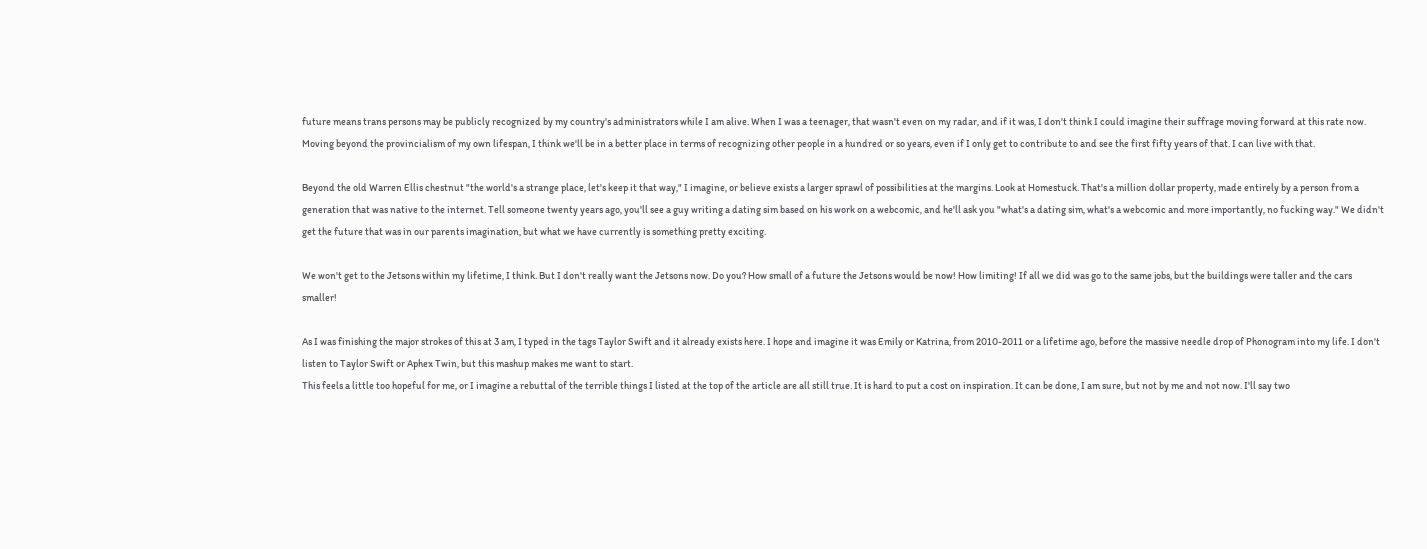future means trans persons may be publicly recognized by my country's administrators while I am alive. When I was a teenager, that wasn't even on my radar, and if it was, I don't think I could imagine their suffrage moving forward at this rate now. Moving beyond the provincialism of my own lifespan, I think we'll be in a better place in terms of recognizing other people in a hundred or so years, even if I only get to contribute to and see the first fifty years of that. I can live with that.

Beyond the old Warren Ellis chestnut "the world's a strange place, let's keep it that way," I imagine, or believe exists a larger sprawl of possibilities at the margins. Look at Homestuck. That's a million dollar property, made entirely by a person from a generation that was native to the internet. Tell someone twenty years ago, you'll see a guy writing a dating sim based on his work on a webcomic, and he'll ask you "what's a dating sim, what's a webcomic and more importantly, no fucking way." We didn't get the future that was in our parents imagination, but what we have currently is something pretty exciting.

We won't get to the Jetsons within my lifetime, I think. But I don't really want the Jetsons now. Do you? How small of a future the Jetsons would be now! How limiting! If all we did was go to the same jobs, but the buildings were taller and the cars smaller!

As I was finishing the major strokes of this at 3 am, I typed in the tags Taylor Swift and it already exists here. I hope and imagine it was Emily or Katrina, from 2010-2011 or a lifetime ago, before the massive needle drop of Phonogram into my life. I don't listen to Taylor Swift or Aphex Twin, but this mashup makes me want to start.
This feels a little too hopeful for me, or I imagine a rebuttal of the terrible things I listed at the top of the article are all still true. It is hard to put a cost on inspiration. It can be done, I am sure, but not by me and not now. I'll say two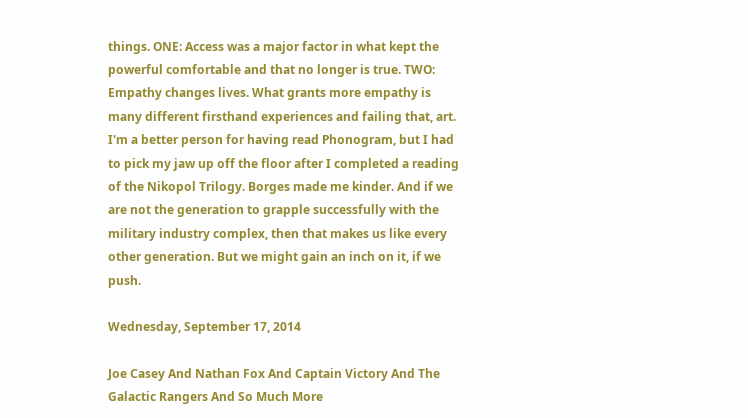things. ONE: Access was a major factor in what kept the powerful comfortable and that no longer is true. TWO: Empathy changes lives. What grants more empathy is many different firsthand experiences and failing that, art. I'm a better person for having read Phonogram, but I had to pick my jaw up off the floor after I completed a reading of the Nikopol Trilogy. Borges made me kinder. And if we are not the generation to grapple successfully with the military industry complex, then that makes us like every other generation. But we might gain an inch on it, if we push.

Wednesday, September 17, 2014

Joe Casey And Nathan Fox And Captain Victory And The Galactic Rangers And So Much More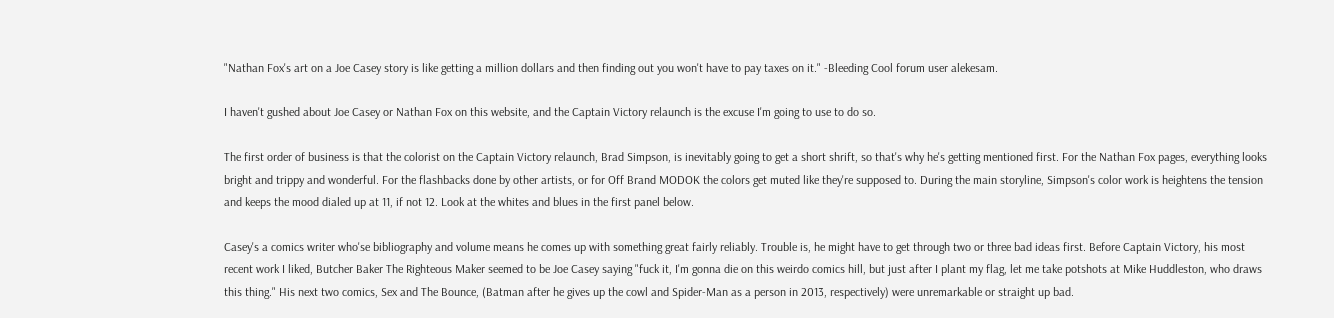"Nathan Fox's art on a Joe Casey story is like getting a million dollars and then finding out you won't have to pay taxes on it." -Bleeding Cool forum user alekesam.

I haven't gushed about Joe Casey or Nathan Fox on this website, and the Captain Victory relaunch is the excuse I'm going to use to do so.

The first order of business is that the colorist on the Captain Victory relaunch, Brad Simpson, is inevitably going to get a short shrift, so that's why he's getting mentioned first. For the Nathan Fox pages, everything looks bright and trippy and wonderful. For the flashbacks done by other artists, or for Off Brand MODOK the colors get muted like they're supposed to. During the main storyline, Simpson's color work is heightens the tension and keeps the mood dialed up at 11, if not 12. Look at the whites and blues in the first panel below.

Casey's a comics writer who'se bibliography and volume means he comes up with something great fairly reliably. Trouble is, he might have to get through two or three bad ideas first. Before Captain Victory, his most recent work I liked, Butcher Baker The Righteous Maker seemed to be Joe Casey saying "fuck it, I'm gonna die on this weirdo comics hill, but just after I plant my flag, let me take potshots at Mike Huddleston, who draws this thing." His next two comics, Sex and The Bounce, (Batman after he gives up the cowl and Spider-Man as a person in 2013, respectively) were unremarkable or straight up bad.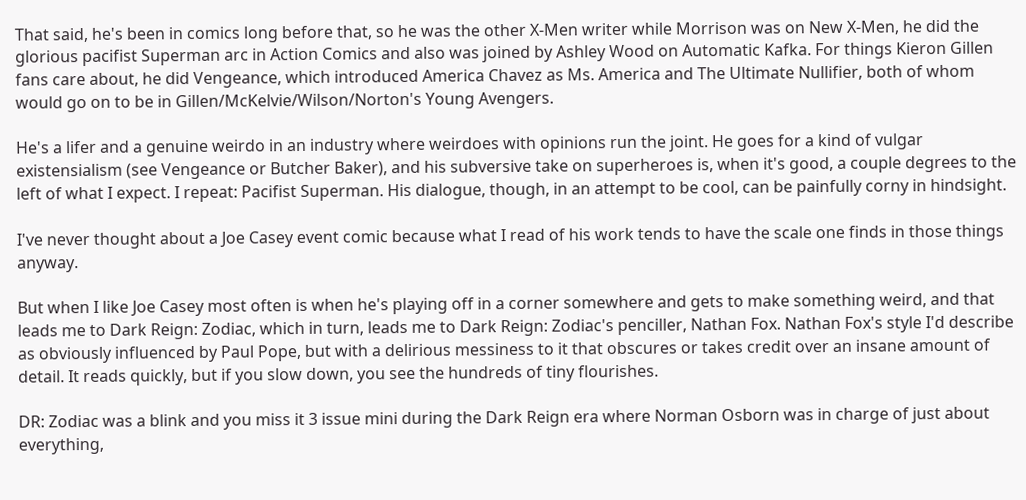That said, he's been in comics long before that, so he was the other X-Men writer while Morrison was on New X-Men, he did the glorious pacifist Superman arc in Action Comics and also was joined by Ashley Wood on Automatic Kafka. For things Kieron Gillen fans care about, he did Vengeance, which introduced America Chavez as Ms. America and The Ultimate Nullifier, both of whom would go on to be in Gillen/McKelvie/Wilson/Norton's Young Avengers.

He's a lifer and a genuine weirdo in an industry where weirdoes with opinions run the joint. He goes for a kind of vulgar existensialism (see Vengeance or Butcher Baker), and his subversive take on superheroes is, when it's good, a couple degrees to the left of what I expect. I repeat: Pacifist Superman. His dialogue, though, in an attempt to be cool, can be painfully corny in hindsight.

I've never thought about a Joe Casey event comic because what I read of his work tends to have the scale one finds in those things anyway.

But when I like Joe Casey most often is when he's playing off in a corner somewhere and gets to make something weird, and that leads me to Dark Reign: Zodiac, which in turn, leads me to Dark Reign: Zodiac's penciller, Nathan Fox. Nathan Fox's style I'd describe as obviously influenced by Paul Pope, but with a delirious messiness to it that obscures or takes credit over an insane amount of detail. It reads quickly, but if you slow down, you see the hundreds of tiny flourishes.

DR: Zodiac was a blink and you miss it 3 issue mini during the Dark Reign era where Norman Osborn was in charge of just about everything,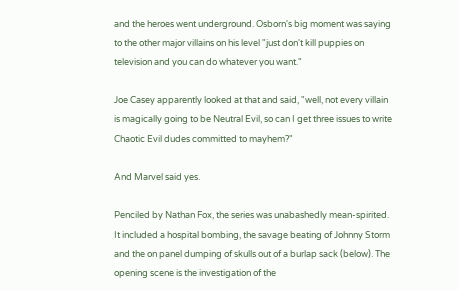and the heroes went underground. Osborn's big moment was saying to the other major villains on his level "just don't kill puppies on television and you can do whatever you want."

Joe Casey apparently looked at that and said, "well, not every villain is magically going to be Neutral Evil, so can I get three issues to write Chaotic Evil dudes committed to mayhem?"

And Marvel said yes.

Penciled by Nathan Fox, the series was unabashedly mean-spirited. It included a hospital bombing, the savage beating of Johnny Storm and the on panel dumping of skulls out of a burlap sack (below). The opening scene is the investigation of the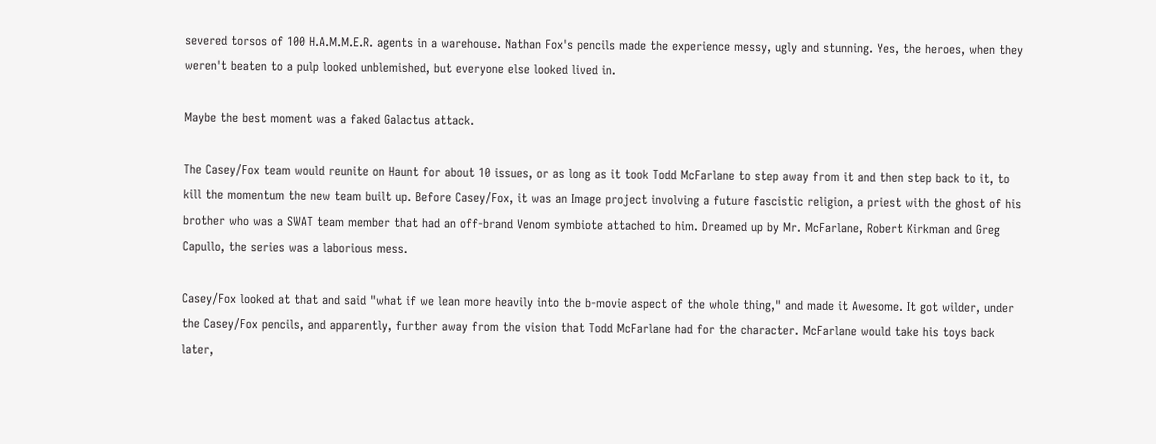severed torsos of 100 H.A.M.M.E.R. agents in a warehouse. Nathan Fox's pencils made the experience messy, ugly and stunning. Yes, the heroes, when they weren't beaten to a pulp looked unblemished, but everyone else looked lived in.

Maybe the best moment was a faked Galactus attack.

The Casey/Fox team would reunite on Haunt for about 10 issues, or as long as it took Todd McFarlane to step away from it and then step back to it, to kill the momentum the new team built up. Before Casey/Fox, it was an Image project involving a future fascistic religion, a priest with the ghost of his brother who was a SWAT team member that had an off-brand Venom symbiote attached to him. Dreamed up by Mr. McFarlane, Robert Kirkman and Greg Capullo, the series was a laborious mess.

Casey/Fox looked at that and said "what if we lean more heavily into the b-movie aspect of the whole thing," and made it Awesome. It got wilder, under the Casey/Fox pencils, and apparently, further away from the vision that Todd McFarlane had for the character. McFarlane would take his toys back later,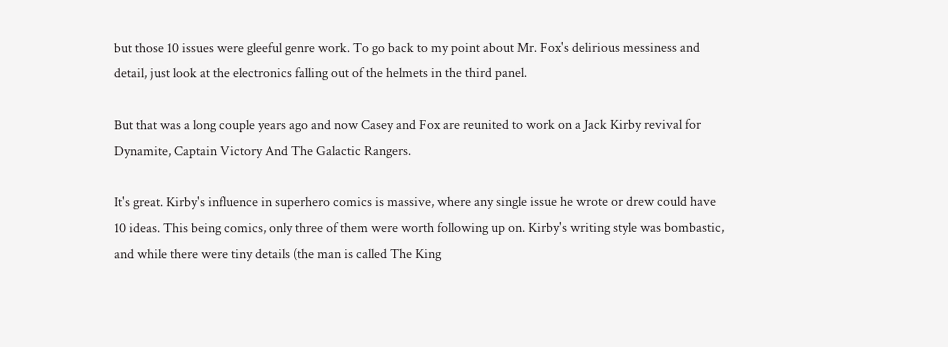but those 10 issues were gleeful genre work. To go back to my point about Mr. Fox's delirious messiness and detail, just look at the electronics falling out of the helmets in the third panel.

But that was a long couple years ago and now Casey and Fox are reunited to work on a Jack Kirby revival for Dynamite, Captain Victory And The Galactic Rangers.

It's great. Kirby's influence in superhero comics is massive, where any single issue he wrote or drew could have 10 ideas. This being comics, only three of them were worth following up on. Kirby's writing style was bombastic, and while there were tiny details (the man is called The King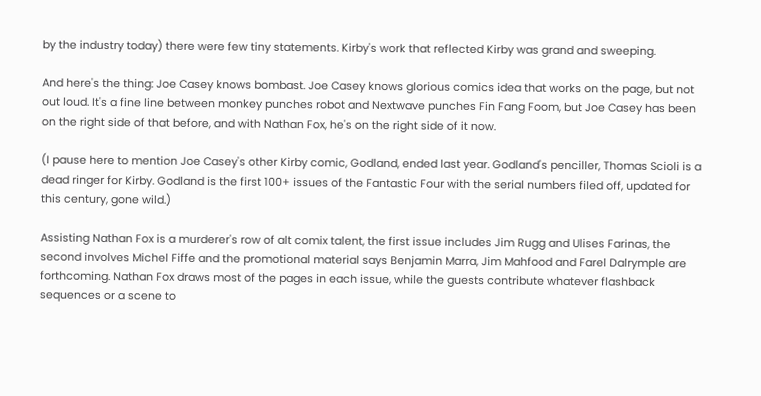by the industry today) there were few tiny statements. Kirby's work that reflected Kirby was grand and sweeping.

And here's the thing: Joe Casey knows bombast. Joe Casey knows glorious comics idea that works on the page, but not out loud. It's a fine line between monkey punches robot and Nextwave punches Fin Fang Foom, but Joe Casey has been on the right side of that before, and with Nathan Fox, he's on the right side of it now.

(I pause here to mention Joe Casey's other Kirby comic, Godland, ended last year. Godland's penciller, Thomas Scioli is a dead ringer for Kirby. Godland is the first 100+ issues of the Fantastic Four with the serial numbers filed off, updated for this century, gone wild.)

Assisting Nathan Fox is a murderer's row of alt comix talent, the first issue includes Jim Rugg and Ulises Farinas, the second involves Michel Fiffe and the promotional material says Benjamin Marra, Jim Mahfood and Farel Dalrymple are forthcoming. Nathan Fox draws most of the pages in each issue, while the guests contribute whatever flashback sequences or a scene to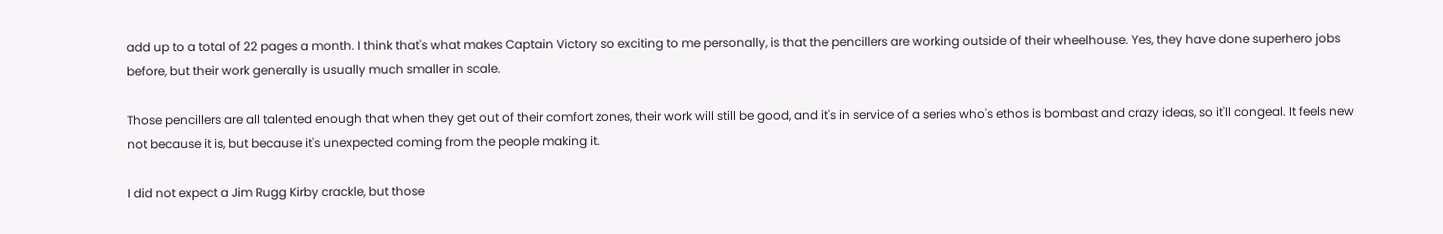add up to a total of 22 pages a month. I think that's what makes Captain Victory so exciting to me personally, is that the pencillers are working outside of their wheelhouse. Yes, they have done superhero jobs before, but their work generally is usually much smaller in scale.

Those pencillers are all talented enough that when they get out of their comfort zones, their work will still be good, and it's in service of a series who's ethos is bombast and crazy ideas, so it'll congeal. It feels new not because it is, but because it's unexpected coming from the people making it.

I did not expect a Jim Rugg Kirby crackle, but those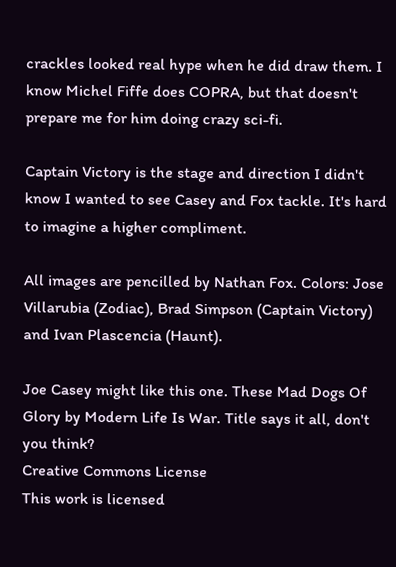crackles looked real hype when he did draw them. I know Michel Fiffe does COPRA, but that doesn't prepare me for him doing crazy sci-fi.

Captain Victory is the stage and direction I didn't know I wanted to see Casey and Fox tackle. It's hard to imagine a higher compliment.

All images are pencilled by Nathan Fox. Colors: Jose Villarubia (Zodiac), Brad Simpson (Captain Victory) and Ivan Plascencia (Haunt).

Joe Casey might like this one. These Mad Dogs Of Glory by Modern Life Is War. Title says it all, don't you think?
Creative Commons License
This work is licensed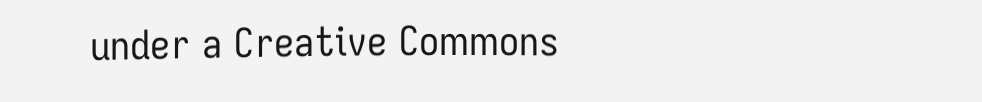under a Creative Commons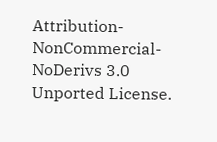Attribution-NonCommercial-NoDerivs 3.0 Unported License.